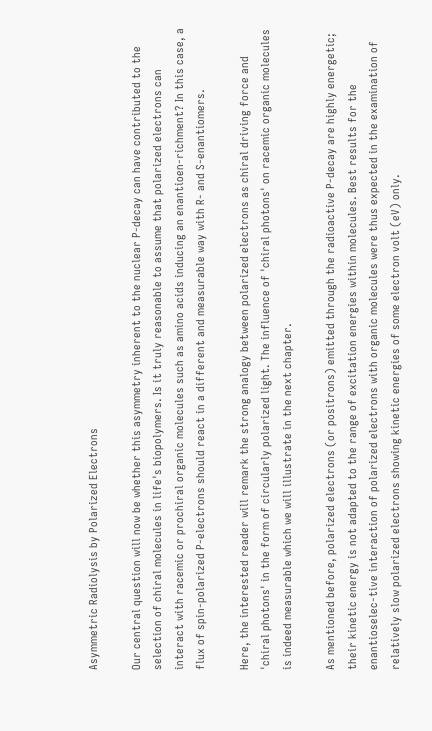Asymmetric Radiolysis by Polarized Electrons

Our central question will now be whether this asymmetry inherent to the nuclear P-decay can have contributed to the selection of chiral molecules in life's biopolymers. Is it truly reasonable to assume that polarized electrons can interact with racemic or prochiral organic molecules such as amino acids inducing an enantioen-richment? In this case, a flux of spin-polarized P-electrons should react in a different and measurable way with R- and S-enantiomers.

Here, the interested reader will remark the strong analogy between polarized electrons as chiral driving force and 'chiral photons' in the form of circularly polarized light. The influence of 'chiral photons' on racemic organic molecules is indeed measurable which we will illustrate in the next chapter.

As mentioned before, polarized electrons (or positrons) emitted through the radioactive P-decay are highly energetic; their kinetic energy is not adapted to the range of excitation energies within molecules. Best results for the enantioselec-tive interaction of polarized electrons with organic molecules were thus expected in the examination of relatively slow polarized electrons showing kinetic energies of some electron volt (eV) only.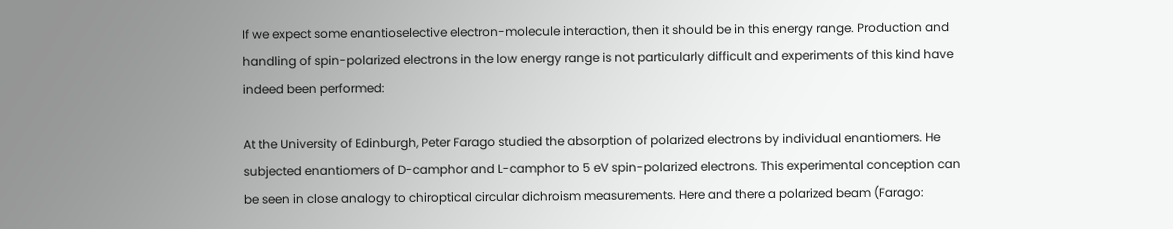If we expect some enantioselective electron-molecule interaction, then it should be in this energy range. Production and handling of spin-polarized electrons in the low energy range is not particularly difficult and experiments of this kind have indeed been performed:

At the University of Edinburgh, Peter Farago studied the absorption of polarized electrons by individual enantiomers. He subjected enantiomers of D-camphor and L-camphor to 5 eV spin-polarized electrons. This experimental conception can be seen in close analogy to chiroptical circular dichroism measurements. Here and there a polarized beam (Farago: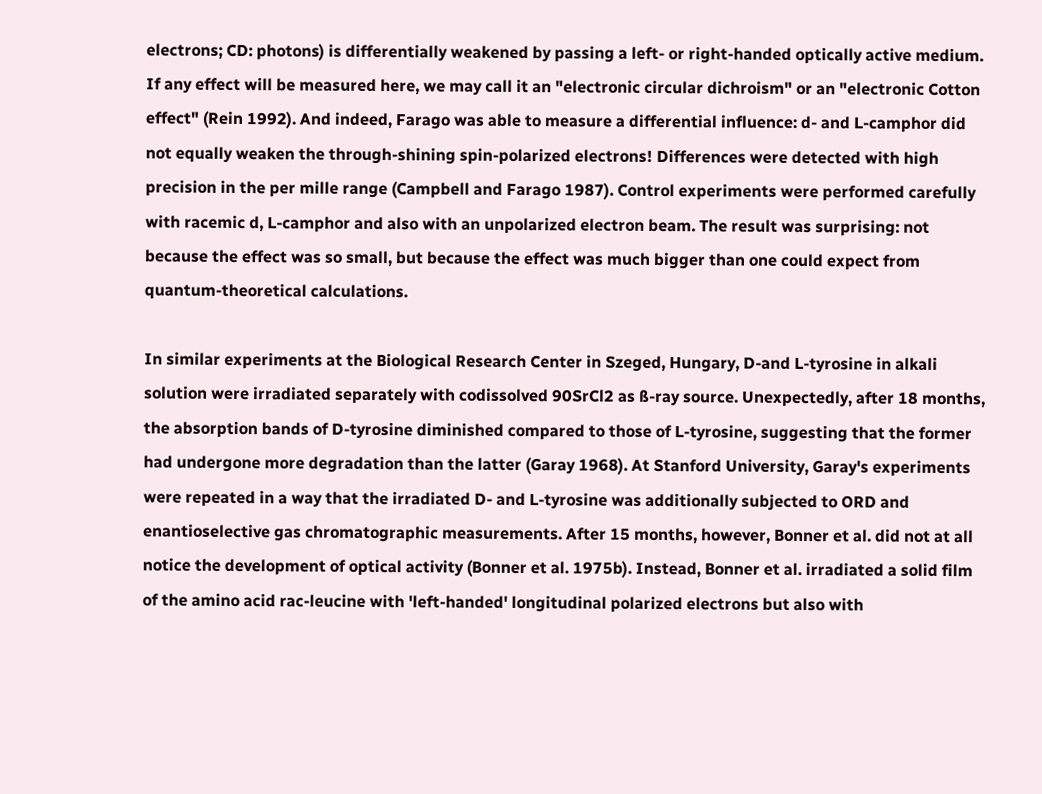electrons; CD: photons) is differentially weakened by passing a left- or right-handed optically active medium. If any effect will be measured here, we may call it an "electronic circular dichroism" or an "electronic Cotton effect" (Rein 1992). And indeed, Farago was able to measure a differential influence: d- and L-camphor did not equally weaken the through-shining spin-polarized electrons! Differences were detected with high precision in the per mille range (Campbell and Farago 1987). Control experiments were performed carefully with racemic d, L-camphor and also with an unpolarized electron beam. The result was surprising: not because the effect was so small, but because the effect was much bigger than one could expect from quantum-theoretical calculations.

In similar experiments at the Biological Research Center in Szeged, Hungary, D-and L-tyrosine in alkali solution were irradiated separately with codissolved 90SrCl2 as ß-ray source. Unexpectedly, after 18 months, the absorption bands of D-tyrosine diminished compared to those of L-tyrosine, suggesting that the former had undergone more degradation than the latter (Garay 1968). At Stanford University, Garay's experiments were repeated in a way that the irradiated D- and L-tyrosine was additionally subjected to ORD and enantioselective gas chromatographic measurements. After 15 months, however, Bonner et al. did not at all notice the development of optical activity (Bonner et al. 1975b). Instead, Bonner et al. irradiated a solid film of the amino acid rac-leucine with 'left-handed' longitudinal polarized electrons but also with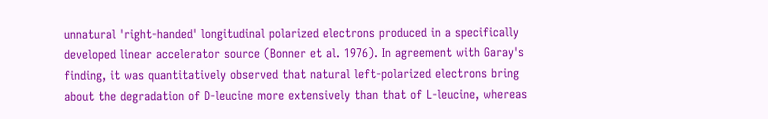unnatural 'right-handed' longitudinal polarized electrons produced in a specifically developed linear accelerator source (Bonner et al. 1976). In agreement with Garay's finding, it was quantitatively observed that natural left-polarized electrons bring about the degradation of D-leucine more extensively than that of L-leucine, whereas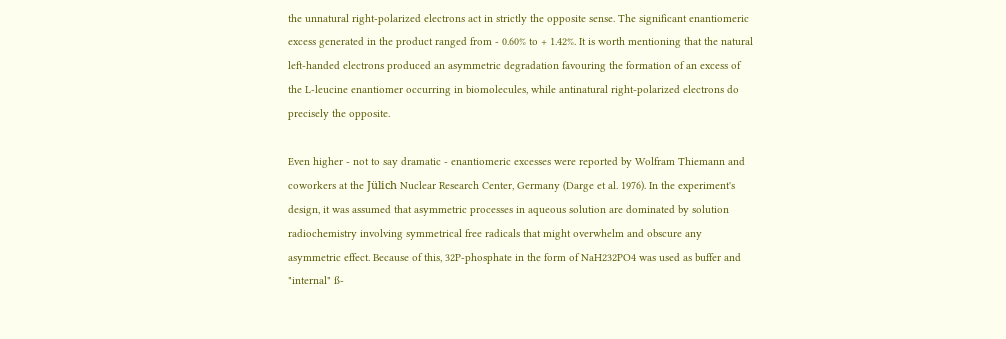the unnatural right-polarized electrons act in strictly the opposite sense. The significant enantiomeric excess generated in the product ranged from - 0.60% to + 1.42%. It is worth mentioning that the natural left-handed electrons produced an asymmetric degradation favouring the formation of an excess of the L-leucine enantiomer occurring in biomolecules, while antinatural right-polarized electrons do precisely the opposite.

Even higher - not to say dramatic - enantiomeric excesses were reported by Wolfram Thiemann and coworkers at the Jülich Nuclear Research Center, Germany (Darge et al. 1976). In the experiment's design, it was assumed that asymmetric processes in aqueous solution are dominated by solution radiochemistry involving symmetrical free radicals that might overwhelm and obscure any asymmetric effect. Because of this, 32P-phosphate in the form of NaH232PO4 was used as buffer and "internal" ß-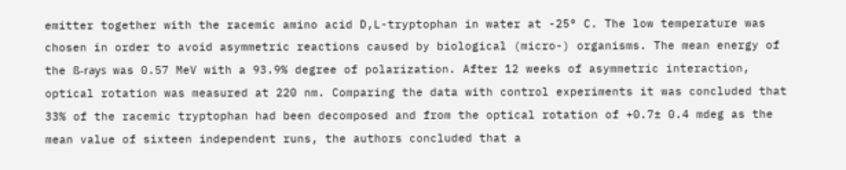emitter together with the racemic amino acid D,L-tryptophan in water at -25° C. The low temperature was chosen in order to avoid asymmetric reactions caused by biological (micro-) organisms. The mean energy of the ß-rays was 0.57 MeV with a 93.9% degree of polarization. After 12 weeks of asymmetric interaction, optical rotation was measured at 220 nm. Comparing the data with control experiments it was concluded that 33% of the racemic tryptophan had been decomposed and from the optical rotation of +0.7± 0.4 mdeg as the mean value of sixteen independent runs, the authors concluded that a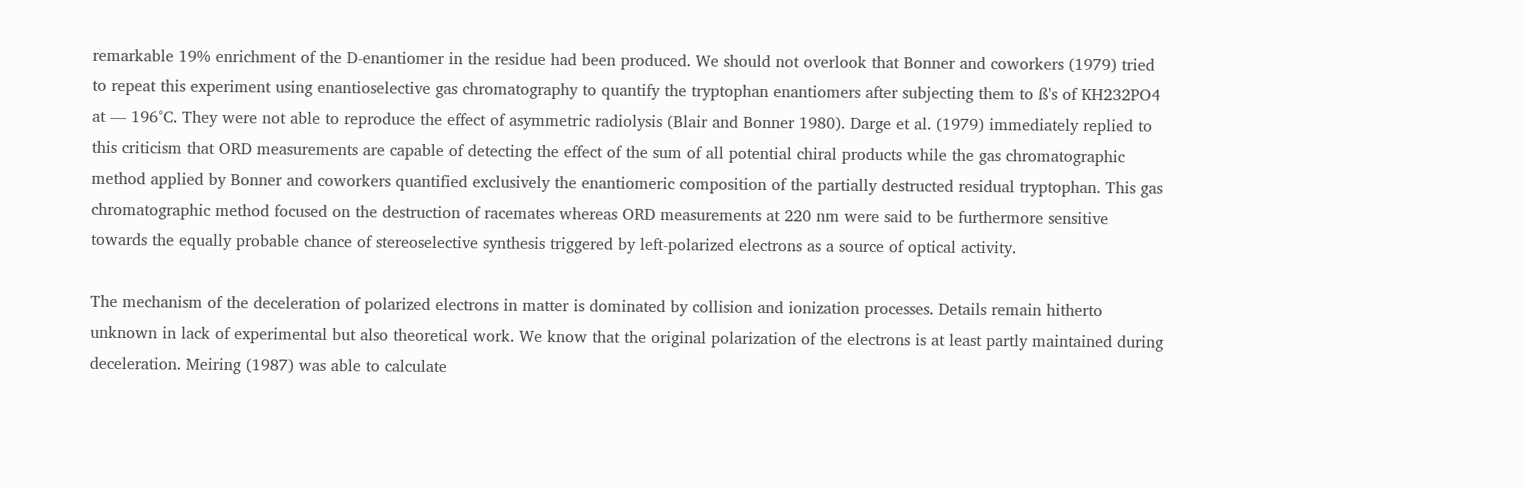remarkable 19% enrichment of the D-enantiomer in the residue had been produced. We should not overlook that Bonner and coworkers (1979) tried to repeat this experiment using enantioselective gas chromatography to quantify the tryptophan enantiomers after subjecting them to ß's of KH232PO4 at — 196°C. They were not able to reproduce the effect of asymmetric radiolysis (Blair and Bonner 1980). Darge et al. (1979) immediately replied to this criticism that ORD measurements are capable of detecting the effect of the sum of all potential chiral products while the gas chromatographic method applied by Bonner and coworkers quantified exclusively the enantiomeric composition of the partially destructed residual tryptophan. This gas chromatographic method focused on the destruction of racemates whereas ORD measurements at 220 nm were said to be furthermore sensitive towards the equally probable chance of stereoselective synthesis triggered by left-polarized electrons as a source of optical activity.

The mechanism of the deceleration of polarized electrons in matter is dominated by collision and ionization processes. Details remain hitherto unknown in lack of experimental but also theoretical work. We know that the original polarization of the electrons is at least partly maintained during deceleration. Meiring (1987) was able to calculate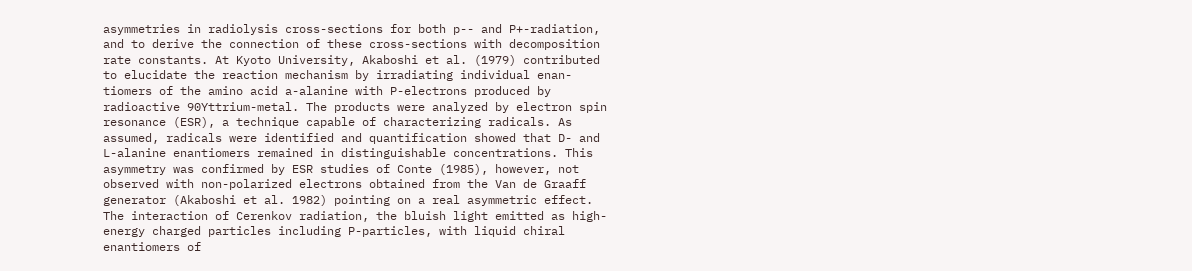asymmetries in radiolysis cross-sections for both p-- and P+-radiation, and to derive the connection of these cross-sections with decomposition rate constants. At Kyoto University, Akaboshi et al. (1979) contributed to elucidate the reaction mechanism by irradiating individual enan-tiomers of the amino acid a-alanine with P-electrons produced by radioactive 90Yttrium-metal. The products were analyzed by electron spin resonance (ESR), a technique capable of characterizing radicals. As assumed, radicals were identified and quantification showed that D- and L-alanine enantiomers remained in distinguishable concentrations. This asymmetry was confirmed by ESR studies of Conte (1985), however, not observed with non-polarized electrons obtained from the Van de Graaff generator (Akaboshi et al. 1982) pointing on a real asymmetric effect. The interaction of Cerenkov radiation, the bluish light emitted as high-energy charged particles including P-particles, with liquid chiral enantiomers of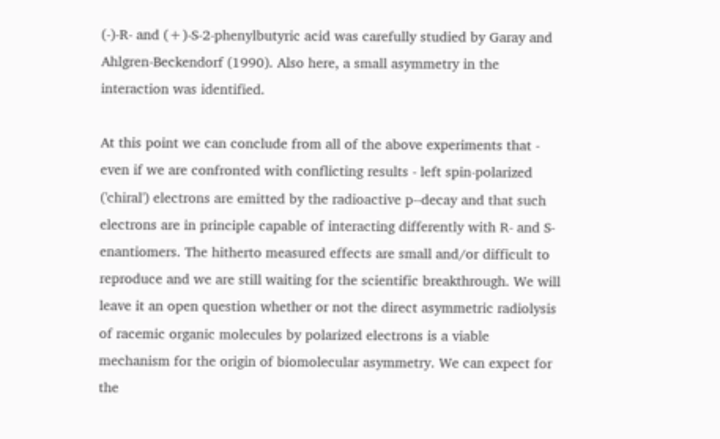(-)-R- and (+)-S-2-phenylbutyric acid was carefully studied by Garay and Ahlgren-Beckendorf (1990). Also here, a small asymmetry in the interaction was identified.

At this point we can conclude from all of the above experiments that - even if we are confronted with conflicting results - left spin-polarized ('chiral') electrons are emitted by the radioactive p--decay and that such electrons are in principle capable of interacting differently with R- and S-enantiomers. The hitherto measured effects are small and/or difficult to reproduce and we are still waiting for the scientific breakthrough. We will leave it an open question whether or not the direct asymmetric radiolysis of racemic organic molecules by polarized electrons is a viable mechanism for the origin of biomolecular asymmetry. We can expect for the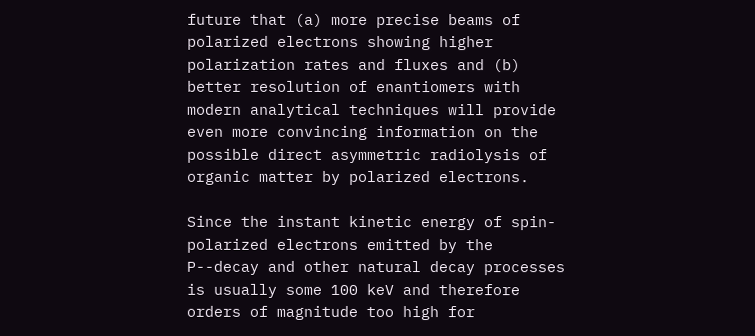future that (a) more precise beams of polarized electrons showing higher polarization rates and fluxes and (b) better resolution of enantiomers with modern analytical techniques will provide even more convincing information on the possible direct asymmetric radiolysis of organic matter by polarized electrons.

Since the instant kinetic energy of spin-polarized electrons emitted by the P--decay and other natural decay processes is usually some 100 keV and therefore orders of magnitude too high for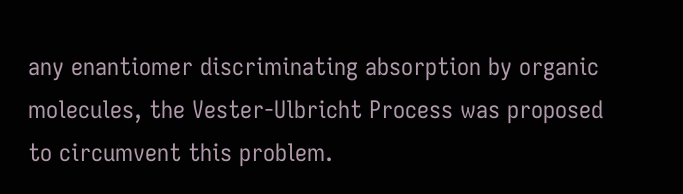any enantiomer discriminating absorption by organic molecules, the Vester-Ulbricht Process was proposed to circumvent this problem.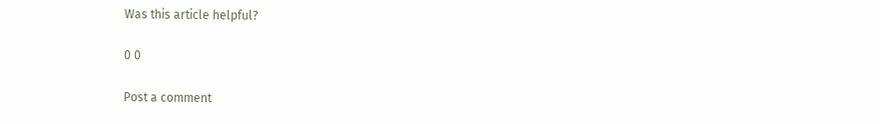Was this article helpful?

0 0

Post a comment